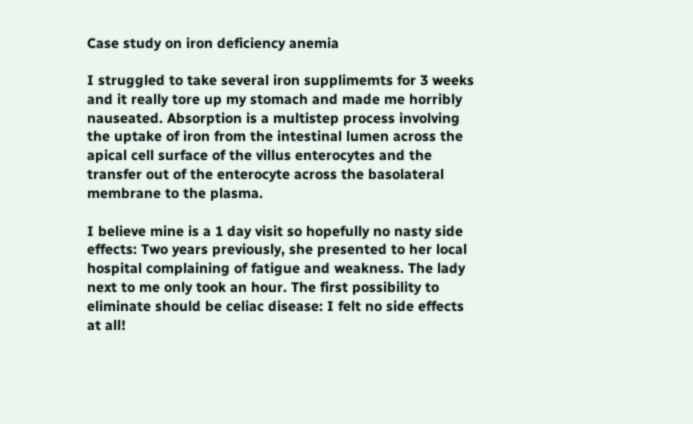Case study on iron deficiency anemia

I struggled to take several iron supplimemts for 3 weeks and it really tore up my stomach and made me horribly nauseated. Absorption is a multistep process involving the uptake of iron from the intestinal lumen across the apical cell surface of the villus enterocytes and the transfer out of the enterocyte across the basolateral membrane to the plasma.

I believe mine is a 1 day visit so hopefully no nasty side effects: Two years previously, she presented to her local hospital complaining of fatigue and weakness. The lady next to me only took an hour. The first possibility to eliminate should be celiac disease: I felt no side effects at all!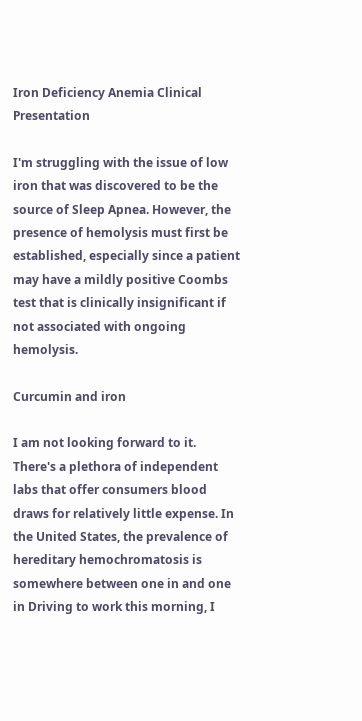Iron Deficiency Anemia Clinical Presentation

I'm struggling with the issue of low iron that was discovered to be the source of Sleep Apnea. However, the presence of hemolysis must first be established, especially since a patient may have a mildly positive Coombs test that is clinically insignificant if not associated with ongoing hemolysis.

Curcumin and iron

I am not looking forward to it. There's a plethora of independent labs that offer consumers blood draws for relatively little expense. In the United States, the prevalence of hereditary hemochromatosis is somewhere between one in and one in Driving to work this morning, I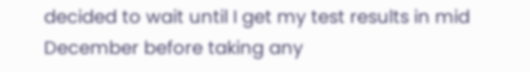decided to wait until I get my test results in mid December before taking any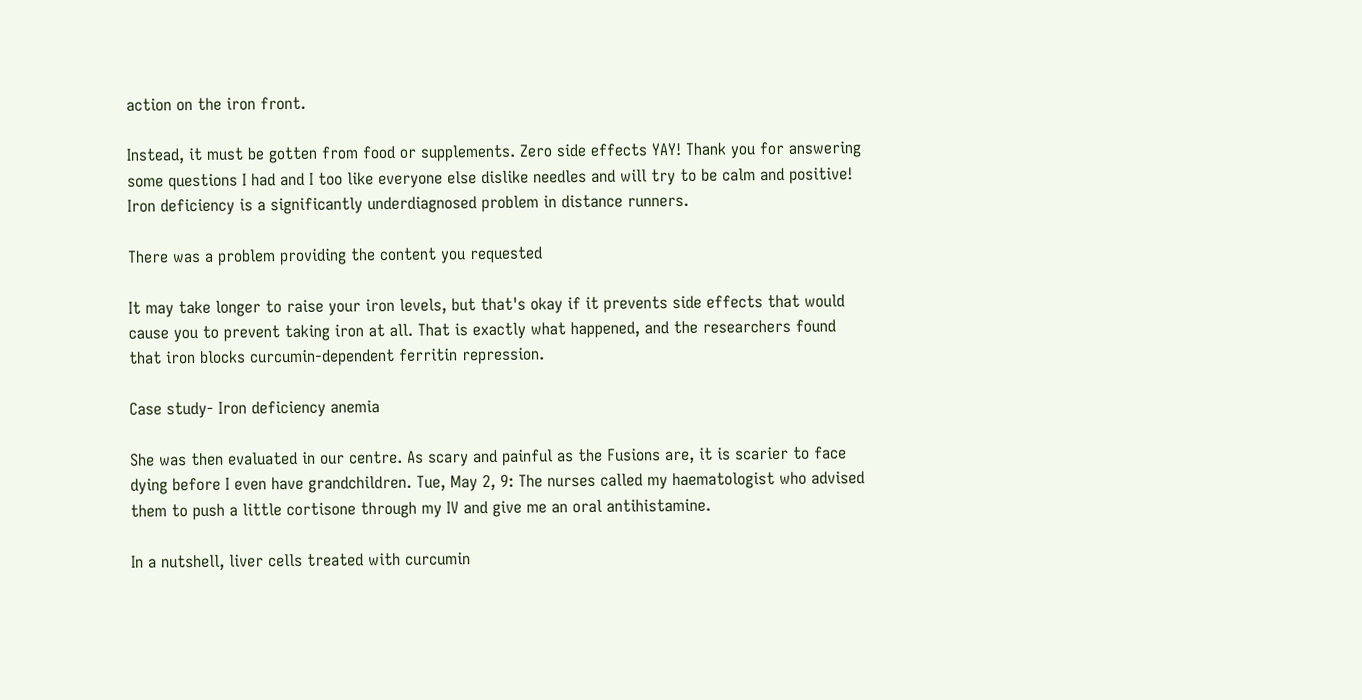action on the iron front.

Instead, it must be gotten from food or supplements. Zero side effects YAY! Thank you for answering some questions I had and I too like everyone else dislike needles and will try to be calm and positive! Iron deficiency is a significantly underdiagnosed problem in distance runners.

There was a problem providing the content you requested

It may take longer to raise your iron levels, but that's okay if it prevents side effects that would cause you to prevent taking iron at all. That is exactly what happened, and the researchers found that iron blocks curcumin-dependent ferritin repression.

Case study- Iron deficiency anemia

She was then evaluated in our centre. As scary and painful as the Fusions are, it is scarier to face dying before I even have grandchildren. Tue, May 2, 9: The nurses called my haematologist who advised them to push a little cortisone through my IV and give me an oral antihistamine.

In a nutshell, liver cells treated with curcumin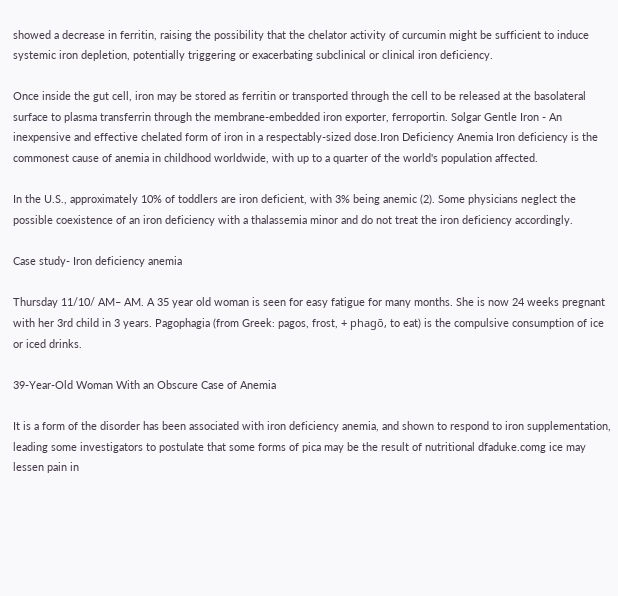showed a decrease in ferritin, raising the possibility that the chelator activity of curcumin might be sufficient to induce systemic iron depletion, potentially triggering or exacerbating subclinical or clinical iron deficiency.

Once inside the gut cell, iron may be stored as ferritin or transported through the cell to be released at the basolateral surface to plasma transferrin through the membrane-embedded iron exporter, ferroportin. Solgar Gentle Iron - An inexpensive and effective chelated form of iron in a respectably-sized dose.Iron Deficiency Anemia Iron deficiency is the commonest cause of anemia in childhood worldwide, with up to a quarter of the world's population affected.

In the U.S., approximately 10% of toddlers are iron deficient, with 3% being anemic (2). Some physicians neglect the possible coexistence of an iron deficiency with a thalassemia minor and do not treat the iron deficiency accordingly.

Case study- Iron deficiency anemia

Thursday 11/10/ AM– AM. A 35 year old woman is seen for easy fatigue for many months. She is now 24 weeks pregnant with her 3rd child in 3 years. Pagophagia (from Greek: pagos, frost, + phagō, to eat) is the compulsive consumption of ice or iced drinks.

39-Year-Old Woman With an Obscure Case of Anemia

It is a form of the disorder has been associated with iron deficiency anemia, and shown to respond to iron supplementation, leading some investigators to postulate that some forms of pica may be the result of nutritional dfaduke.comg ice may lessen pain in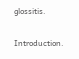glossitis.

Introduction.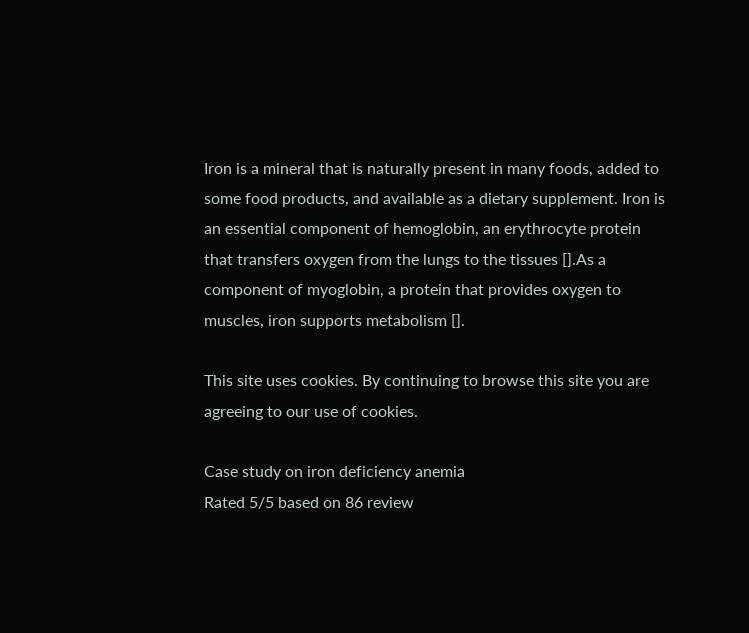Iron is a mineral that is naturally present in many foods, added to some food products, and available as a dietary supplement. Iron is an essential component of hemoglobin, an erythrocyte protein that transfers oxygen from the lungs to the tissues [].As a component of myoglobin, a protein that provides oxygen to muscles, iron supports metabolism [].

This site uses cookies. By continuing to browse this site you are agreeing to our use of cookies.

Case study on iron deficiency anemia
Rated 5/5 based on 86 review